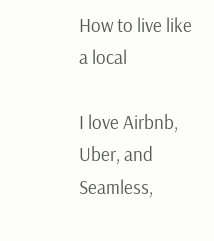How to live like a local

I love Airbnb, Uber, and Seamless,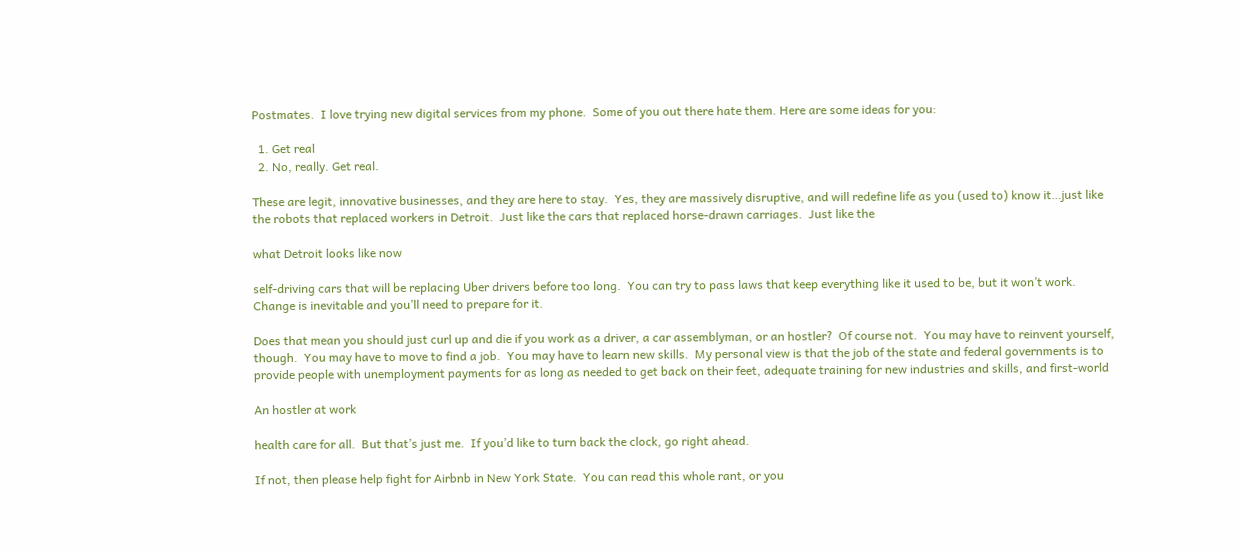Postmates.  I love trying new digital services from my phone.  Some of you out there hate them. Here are some ideas for you:

  1. Get real
  2. No, really. Get real.

These are legit, innovative businesses, and they are here to stay.  Yes, they are massively disruptive, and will redefine life as you (used to) know it…just like the robots that replaced workers in Detroit.  Just like the cars that replaced horse-drawn carriages.  Just like the

what Detroit looks like now

self-driving cars that will be replacing Uber drivers before too long.  You can try to pass laws that keep everything like it used to be, but it won’t work.  Change is inevitable and you’ll need to prepare for it.

Does that mean you should just curl up and die if you work as a driver, a car assemblyman, or an hostler?  Of course not.  You may have to reinvent yourself, though.  You may have to move to find a job.  You may have to learn new skills.  My personal view is that the job of the state and federal governments is to provide people with unemployment payments for as long as needed to get back on their feet, adequate training for new industries and skills, and first-world

An hostler at work

health care for all.  But that’s just me.  If you’d like to turn back the clock, go right ahead.

If not, then please help fight for Airbnb in New York State.  You can read this whole rant, or you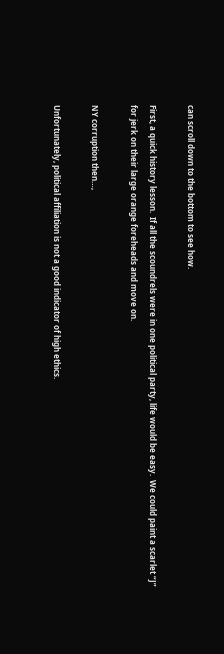can scroll down to the bottom to see how.

First, a quick history lesson.  If all the scoundrels were in one political party, life would be easy.  We could paint a scarlet “J” for jerk on their large orange foreheads and move on.

NY corruption then…,

Unfortunately, political affiliation is not a good indicator of high ethics.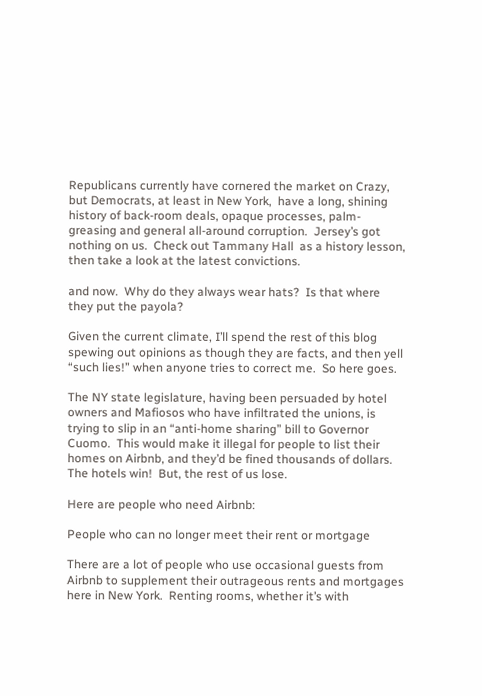Republicans currently have cornered the market on Crazy, but Democrats, at least in New York,  have a long, shining history of back-room deals, opaque processes, palm-greasing and general all-around corruption.  Jersey’s got nothing on us.  Check out Tammany Hall  as a history lesson, then take a look at the latest convictions.

and now.  Why do they always wear hats?  Is that where they put the payola?

Given the current climate, I’ll spend the rest of this blog spewing out opinions as though they are facts, and then yell “such lies!” when anyone tries to correct me.  So here goes.

The NY state legislature, having been persuaded by hotel owners and Mafiosos who have infiltrated the unions, is trying to slip in an “anti-home sharing” bill to Governor Cuomo.  This would make it illegal for people to list their homes on Airbnb, and they’d be fined thousands of dollars.  The hotels win!  But, the rest of us lose.

Here are people who need Airbnb:

People who can no longer meet their rent or mortgage

There are a lot of people who use occasional guests from Airbnb to supplement their outrageous rents and mortgages here in New York.  Renting rooms, whether it’s with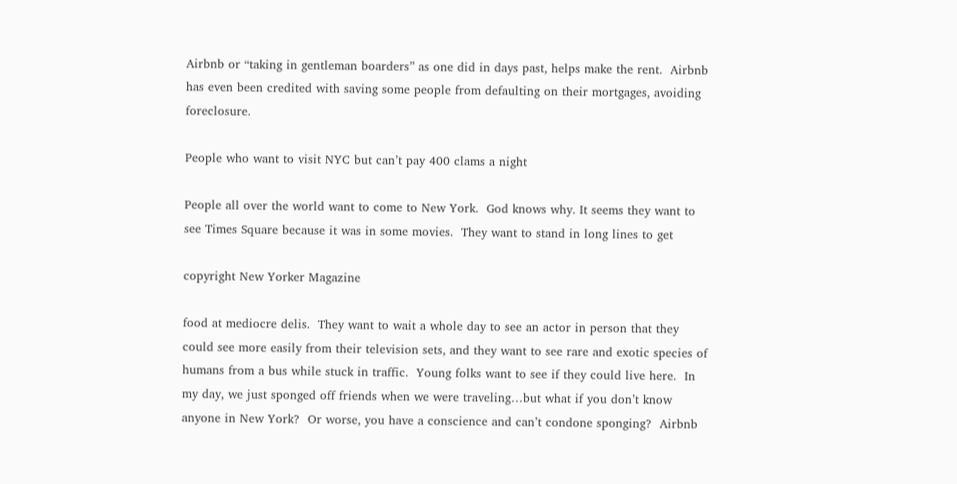Airbnb or “taking in gentleman boarders” as one did in days past, helps make the rent.  Airbnb has even been credited with saving some people from defaulting on their mortgages, avoiding foreclosure.

People who want to visit NYC but can’t pay 400 clams a night

People all over the world want to come to New York.  God knows why. It seems they want to see Times Square because it was in some movies.  They want to stand in long lines to get

copyright New Yorker Magazine

food at mediocre delis.  They want to wait a whole day to see an actor in person that they could see more easily from their television sets, and they want to see rare and exotic species of humans from a bus while stuck in traffic.  Young folks want to see if they could live here.  In my day, we just sponged off friends when we were traveling…but what if you don’t know anyone in New York?  Or worse, you have a conscience and can’t condone sponging?  Airbnb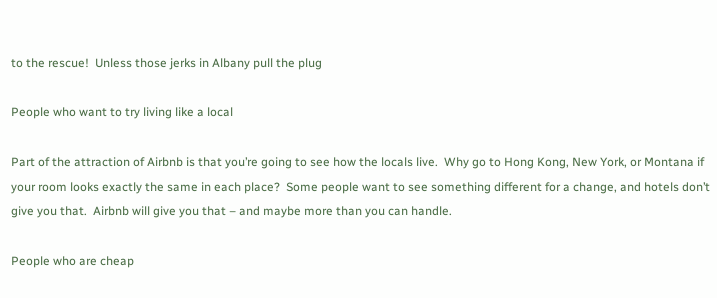to the rescue!  Unless those jerks in Albany pull the plug

People who want to try living like a local

Part of the attraction of Airbnb is that you’re going to see how the locals live.  Why go to Hong Kong, New York, or Montana if your room looks exactly the same in each place?  Some people want to see something different for a change, and hotels don’t give you that.  Airbnb will give you that – and maybe more than you can handle.

People who are cheap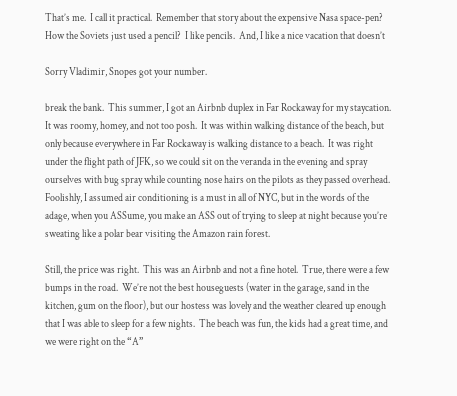That’s me.  I call it practical.  Remember that story about the expensive Nasa space-pen?  How the Soviets just used a pencil?  I like pencils.  And, I like a nice vacation that doesn’t

Sorry Vladimir, Snopes got your number.

break the bank.  This summer, I got an Airbnb duplex in Far Rockaway for my staycation.  It was roomy, homey, and not too posh.  It was within walking distance of the beach, but only because everywhere in Far Rockaway is walking distance to a beach.  It was right under the flight path of JFK, so we could sit on the veranda in the evening and spray ourselves with bug spray while counting nose hairs on the pilots as they passed overhead.  Foolishly, I assumed air conditioning is a must in all of NYC, but in the words of the adage, when you ASSume, you make an ASS out of trying to sleep at night because you’re sweating like a polar bear visiting the Amazon rain forest.

Still, the price was right.  This was an Airbnb and not a fine hotel.  True, there were a few bumps in the road.  We’re not the best houseguests (water in the garage, sand in the kitchen, gum on the floor), but our hostess was lovely and the weather cleared up enough that I was able to sleep for a few nights.  The beach was fun, the kids had a great time, and we were right on the “A”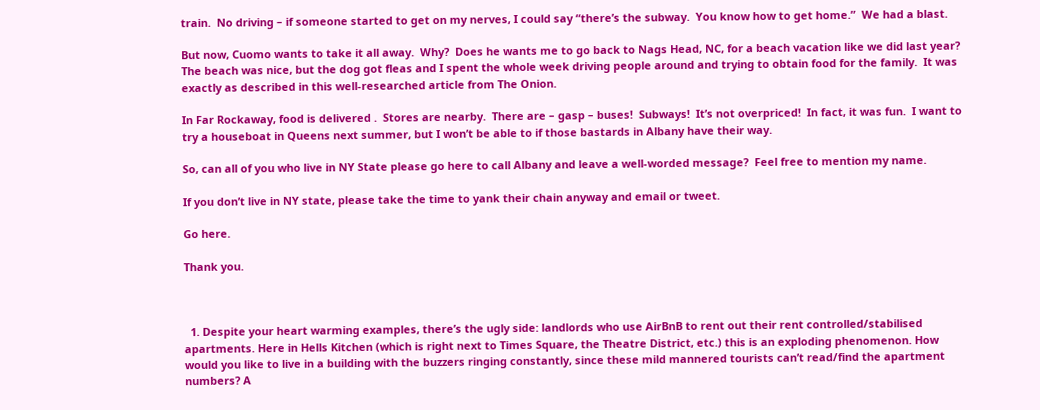train.  No driving – if someone started to get on my nerves, I could say “there’s the subway.  You know how to get home.”  We had a blast.

But now, Cuomo wants to take it all away.  Why?  Does he wants me to go back to Nags Head, NC, for a beach vacation like we did last year?  The beach was nice, but the dog got fleas and I spent the whole week driving people around and trying to obtain food for the family.  It was exactly as described in this well-researched article from The Onion.

In Far Rockaway, food is delivered .  Stores are nearby.  There are – gasp – buses!  Subways!  It’s not overpriced!  In fact, it was fun.  I want to try a houseboat in Queens next summer, but I won’t be able to if those bastards in Albany have their way.

So, can all of you who live in NY State please go here to call Albany and leave a well-worded message?  Feel free to mention my name.

If you don’t live in NY state, please take the time to yank their chain anyway and email or tweet.

Go here.

Thank you.



  1. Despite your heart warming examples, there’s the ugly side: landlords who use AirBnB to rent out their rent controlled/stabilised apartments. Here in Hells Kitchen (which is right next to Times Square, the Theatre District, etc.) this is an exploding phenomenon. How would you like to live in a building with the buzzers ringing constantly, since these mild mannered tourists can’t read/find the apartment numbers? A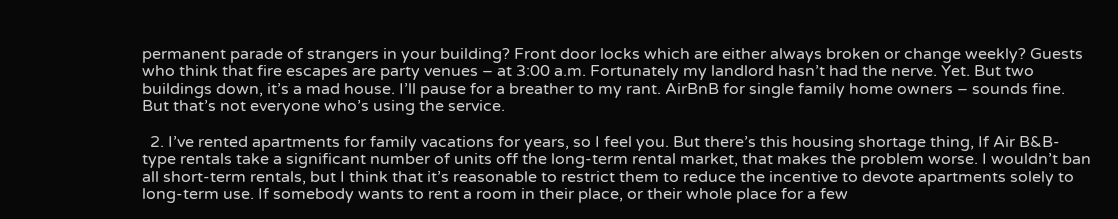permanent parade of strangers in your building? Front door locks which are either always broken or change weekly? Guests who think that fire escapes are party venues – at 3:00 a.m. Fortunately my landlord hasn’t had the nerve. Yet. But two buildings down, it’s a mad house. I’ll pause for a breather to my rant. AirBnB for single family home owners – sounds fine. But that’s not everyone who’s using the service.

  2. I’ve rented apartments for family vacations for years, so I feel you. But there’s this housing shortage thing, If Air B&B-type rentals take a significant number of units off the long-term rental market, that makes the problem worse. I wouldn’t ban all short-term rentals, but I think that it’s reasonable to restrict them to reduce the incentive to devote apartments solely to long-term use. If somebody wants to rent a room in their place, or their whole place for a few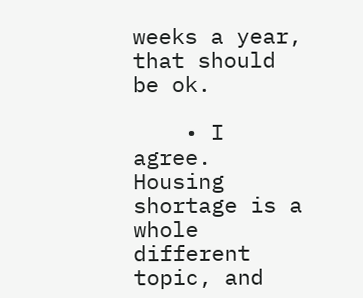weeks a year, that should be ok.

    • I agree. Housing shortage is a whole different topic, and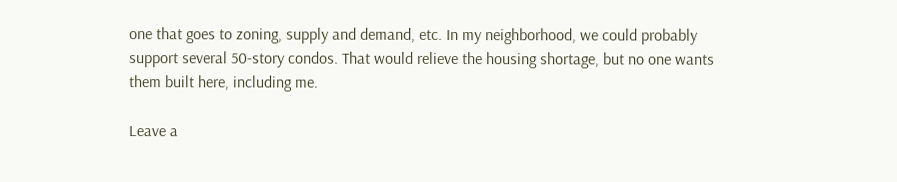one that goes to zoning, supply and demand, etc. In my neighborhood, we could probably support several 50-story condos. That would relieve the housing shortage, but no one wants them built here, including me.

Leave a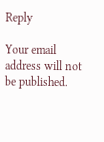Reply

Your email address will not be published.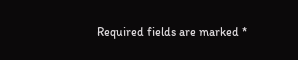Required fields are marked *